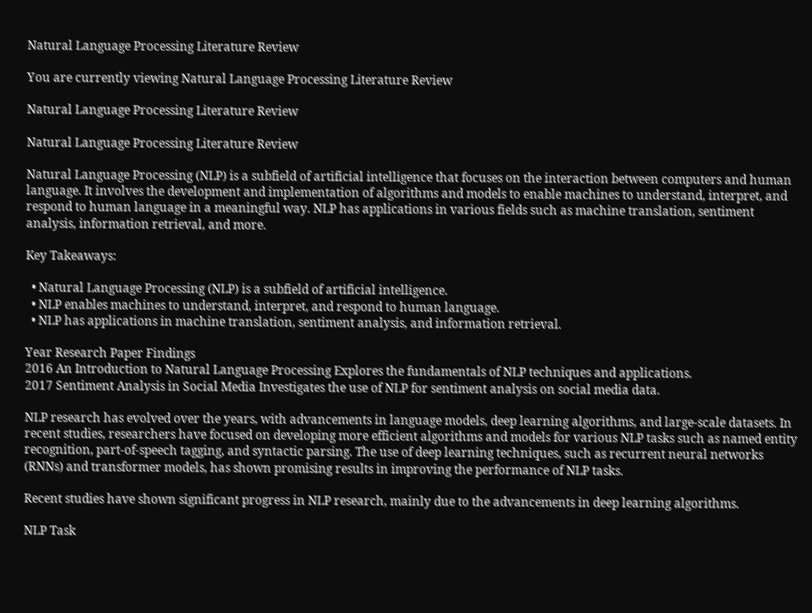Natural Language Processing Literature Review

You are currently viewing Natural Language Processing Literature Review

Natural Language Processing Literature Review

Natural Language Processing Literature Review

Natural Language Processing (NLP) is a subfield of artificial intelligence that focuses on the interaction between computers and human language. It involves the development and implementation of algorithms and models to enable machines to understand, interpret, and respond to human language in a meaningful way. NLP has applications in various fields such as machine translation, sentiment analysis, information retrieval, and more.

Key Takeaways:

  • Natural Language Processing (NLP) is a subfield of artificial intelligence.
  • NLP enables machines to understand, interpret, and respond to human language.
  • NLP has applications in machine translation, sentiment analysis, and information retrieval.

Year Research Paper Findings
2016 An Introduction to Natural Language Processing Explores the fundamentals of NLP techniques and applications.
2017 Sentiment Analysis in Social Media Investigates the use of NLP for sentiment analysis on social media data.

NLP research has evolved over the years, with advancements in language models, deep learning algorithms, and large-scale datasets. In recent studies, researchers have focused on developing more efficient algorithms and models for various NLP tasks such as named entity recognition, part-of-speech tagging, and syntactic parsing. The use of deep learning techniques, such as recurrent neural networks (RNNs) and transformer models, has shown promising results in improving the performance of NLP tasks.

Recent studies have shown significant progress in NLP research, mainly due to the advancements in deep learning algorithms.

NLP Task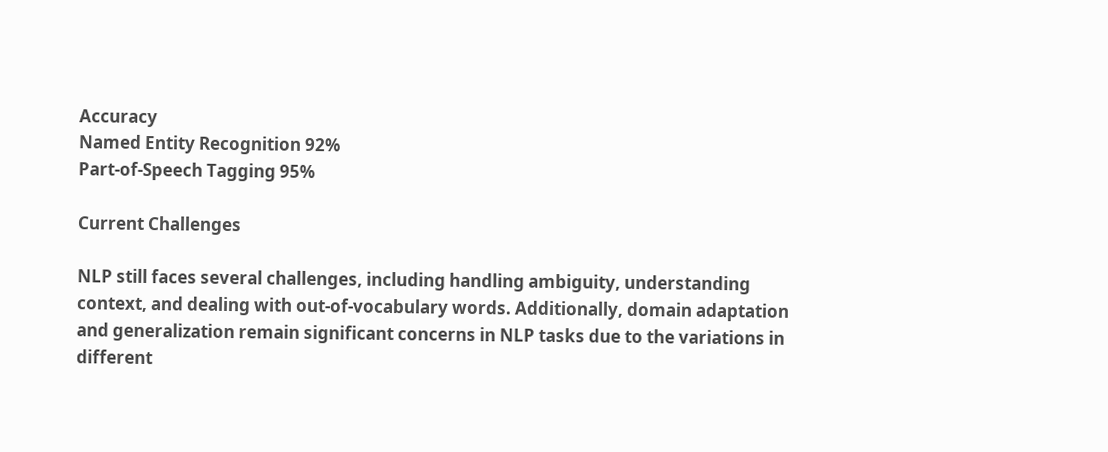Accuracy
Named Entity Recognition 92%
Part-of-Speech Tagging 95%

Current Challenges

NLP still faces several challenges, including handling ambiguity, understanding context, and dealing with out-of-vocabulary words. Additionally, domain adaptation and generalization remain significant concerns in NLP tasks due to the variations in different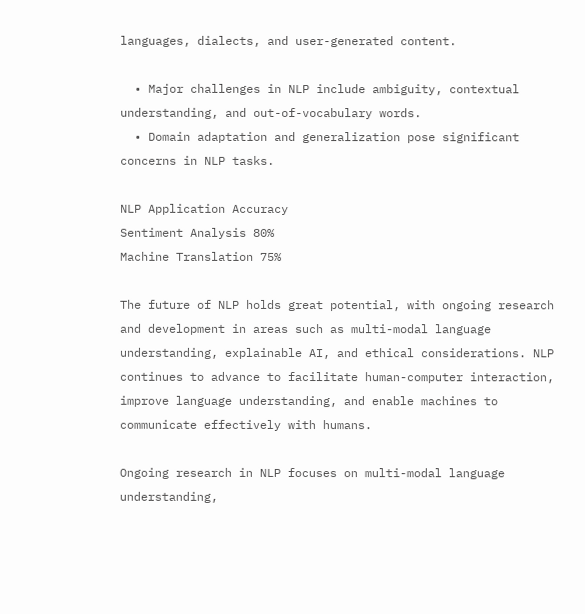languages, dialects, and user-generated content.

  • Major challenges in NLP include ambiguity, contextual understanding, and out-of-vocabulary words.
  • Domain adaptation and generalization pose significant concerns in NLP tasks.

NLP Application Accuracy
Sentiment Analysis 80%
Machine Translation 75%

The future of NLP holds great potential, with ongoing research and development in areas such as multi-modal language understanding, explainable AI, and ethical considerations. NLP continues to advance to facilitate human-computer interaction, improve language understanding, and enable machines to communicate effectively with humans.

Ongoing research in NLP focuses on multi-modal language understanding,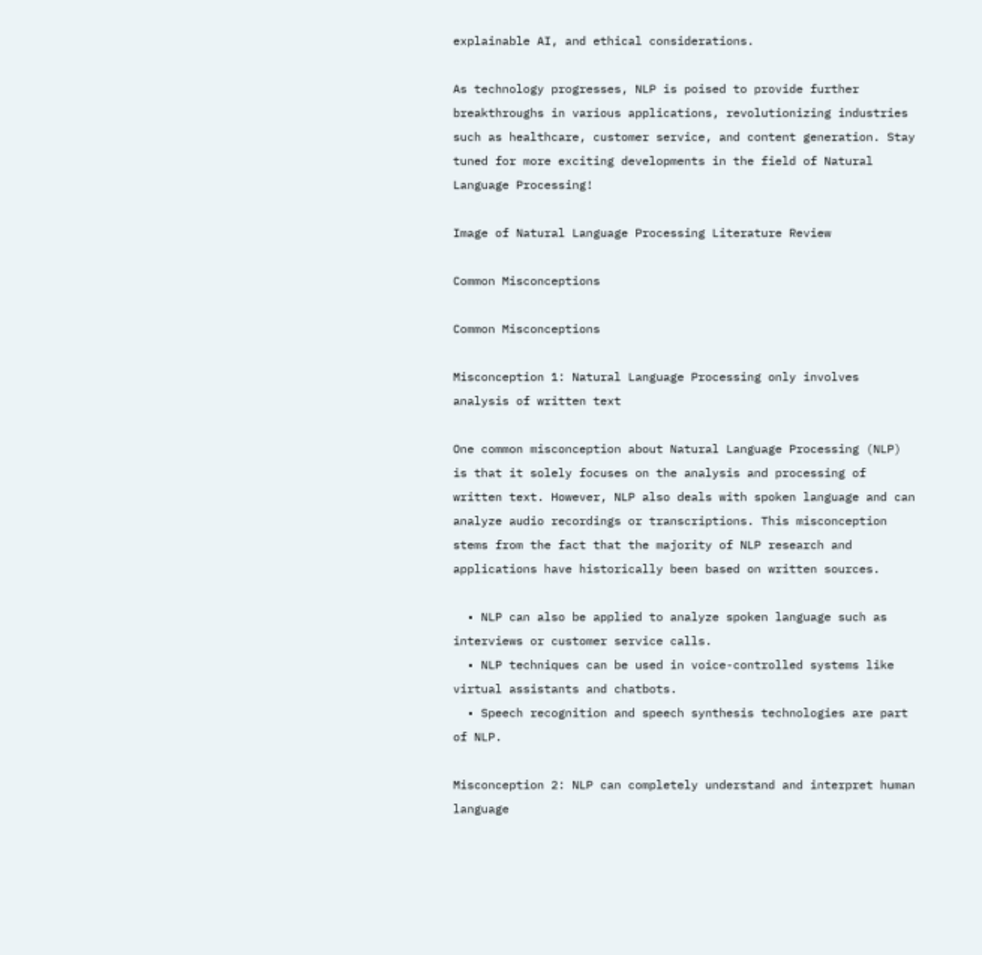explainable AI, and ethical considerations.

As technology progresses, NLP is poised to provide further breakthroughs in various applications, revolutionizing industries such as healthcare, customer service, and content generation. Stay tuned for more exciting developments in the field of Natural Language Processing!

Image of Natural Language Processing Literature Review

Common Misconceptions

Common Misconceptions

Misconception 1: Natural Language Processing only involves analysis of written text

One common misconception about Natural Language Processing (NLP) is that it solely focuses on the analysis and processing of written text. However, NLP also deals with spoken language and can analyze audio recordings or transcriptions. This misconception stems from the fact that the majority of NLP research and applications have historically been based on written sources.

  • NLP can also be applied to analyze spoken language such as interviews or customer service calls.
  • NLP techniques can be used in voice-controlled systems like virtual assistants and chatbots.
  • Speech recognition and speech synthesis technologies are part of NLP.

Misconception 2: NLP can completely understand and interpret human language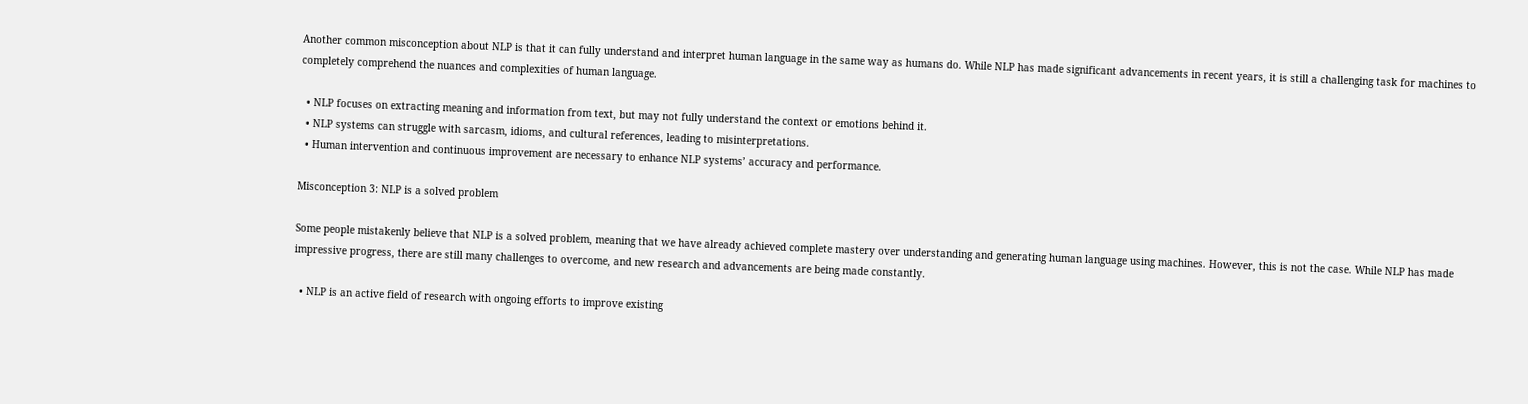Another common misconception about NLP is that it can fully understand and interpret human language in the same way as humans do. While NLP has made significant advancements in recent years, it is still a challenging task for machines to completely comprehend the nuances and complexities of human language.

  • NLP focuses on extracting meaning and information from text, but may not fully understand the context or emotions behind it.
  • NLP systems can struggle with sarcasm, idioms, and cultural references, leading to misinterpretations.
  • Human intervention and continuous improvement are necessary to enhance NLP systems’ accuracy and performance.

Misconception 3: NLP is a solved problem

Some people mistakenly believe that NLP is a solved problem, meaning that we have already achieved complete mastery over understanding and generating human language using machines. However, this is not the case. While NLP has made impressive progress, there are still many challenges to overcome, and new research and advancements are being made constantly.

  • NLP is an active field of research with ongoing efforts to improve existing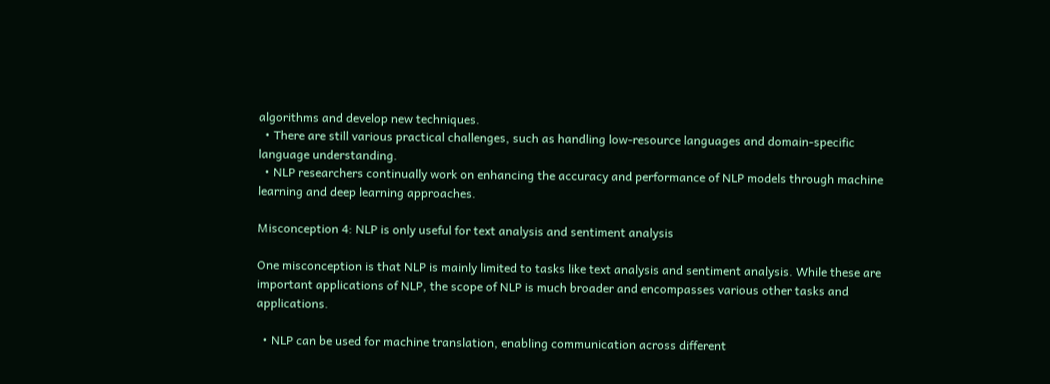algorithms and develop new techniques.
  • There are still various practical challenges, such as handling low-resource languages and domain-specific language understanding.
  • NLP researchers continually work on enhancing the accuracy and performance of NLP models through machine learning and deep learning approaches.

Misconception 4: NLP is only useful for text analysis and sentiment analysis

One misconception is that NLP is mainly limited to tasks like text analysis and sentiment analysis. While these are important applications of NLP, the scope of NLP is much broader and encompasses various other tasks and applications.

  • NLP can be used for machine translation, enabling communication across different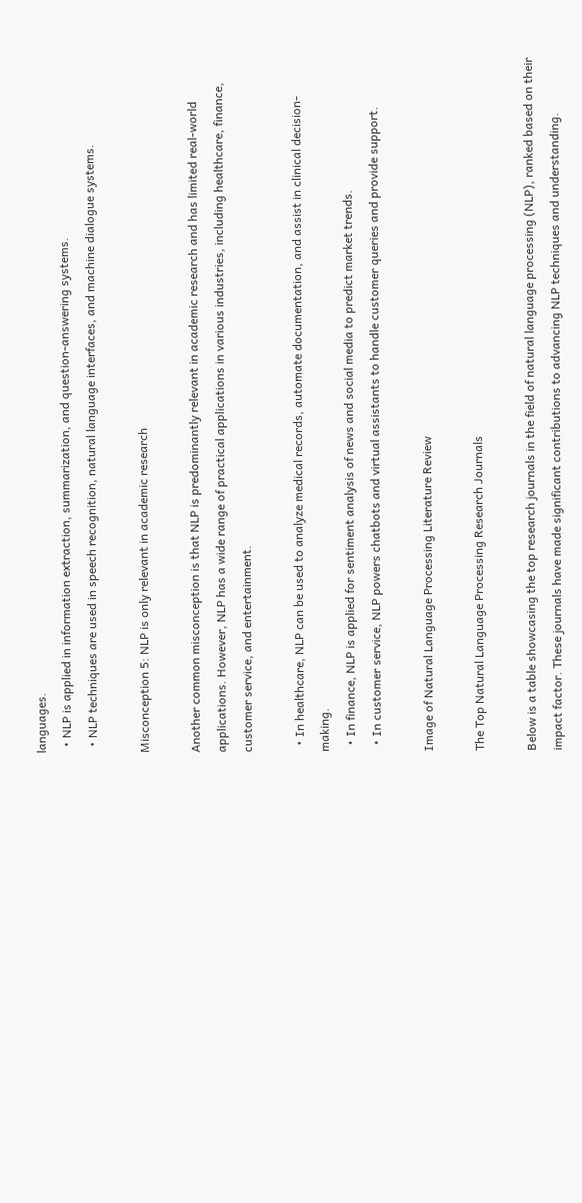languages.
  • NLP is applied in information extraction, summarization, and question-answering systems.
  • NLP techniques are used in speech recognition, natural language interfaces, and machine dialogue systems.

Misconception 5: NLP is only relevant in academic research

Another common misconception is that NLP is predominantly relevant in academic research and has limited real-world applications. However, NLP has a wide range of practical applications in various industries, including healthcare, finance, customer service, and entertainment.

  • In healthcare, NLP can be used to analyze medical records, automate documentation, and assist in clinical decision-making.
  • In finance, NLP is applied for sentiment analysis of news and social media to predict market trends.
  • In customer service, NLP powers chatbots and virtual assistants to handle customer queries and provide support.

Image of Natural Language Processing Literature Review

The Top Natural Language Processing Research Journals

Below is a table showcasing the top research journals in the field of natural language processing (NLP), ranked based on their impact factor. These journals have made significant contributions to advancing NLP techniques and understanding.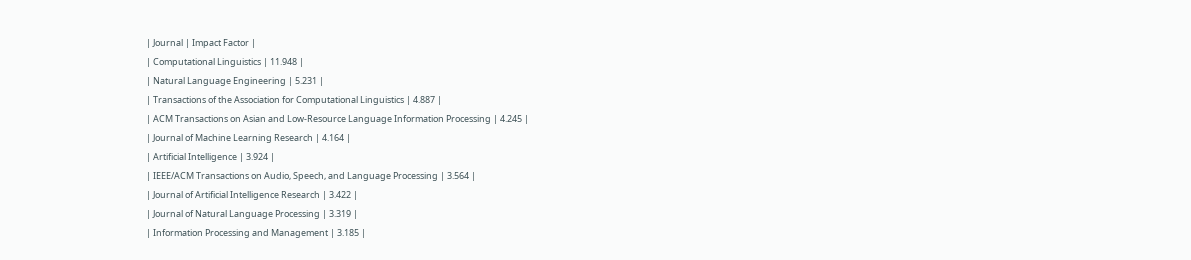| Journal | Impact Factor |
| Computational Linguistics | 11.948 |
| Natural Language Engineering | 5.231 |
| Transactions of the Association for Computational Linguistics | 4.887 |
| ACM Transactions on Asian and Low-Resource Language Information Processing | 4.245 |
| Journal of Machine Learning Research | 4.164 |
| Artificial Intelligence | 3.924 |
| IEEE/ACM Transactions on Audio, Speech, and Language Processing | 3.564 |
| Journal of Artificial Intelligence Research | 3.422 |
| Journal of Natural Language Processing | 3.319 |
| Information Processing and Management | 3.185 |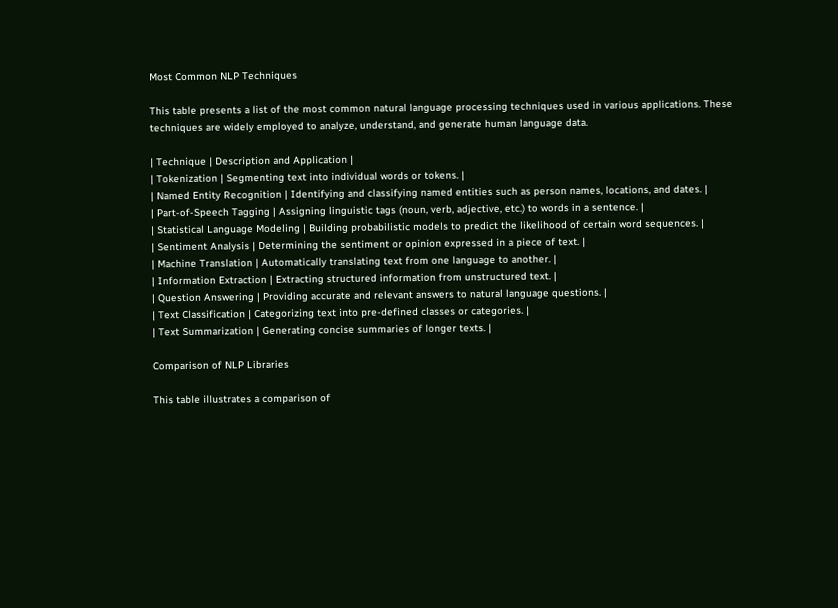Most Common NLP Techniques

This table presents a list of the most common natural language processing techniques used in various applications. These techniques are widely employed to analyze, understand, and generate human language data.

| Technique | Description and Application |
| Tokenization | Segmenting text into individual words or tokens. |
| Named Entity Recognition | Identifying and classifying named entities such as person names, locations, and dates. |
| Part-of-Speech Tagging | Assigning linguistic tags (noun, verb, adjective, etc.) to words in a sentence. |
| Statistical Language Modeling | Building probabilistic models to predict the likelihood of certain word sequences. |
| Sentiment Analysis | Determining the sentiment or opinion expressed in a piece of text. |
| Machine Translation | Automatically translating text from one language to another. |
| Information Extraction | Extracting structured information from unstructured text. |
| Question Answering | Providing accurate and relevant answers to natural language questions. |
| Text Classification | Categorizing text into pre-defined classes or categories. |
| Text Summarization | Generating concise summaries of longer texts. |

Comparison of NLP Libraries

This table illustrates a comparison of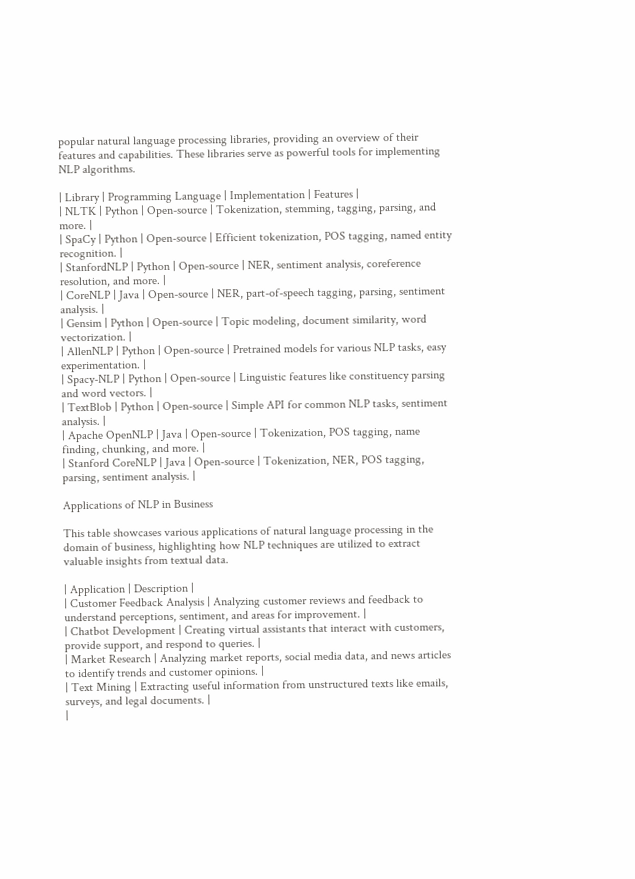popular natural language processing libraries, providing an overview of their features and capabilities. These libraries serve as powerful tools for implementing NLP algorithms.

| Library | Programming Language | Implementation | Features |
| NLTK | Python | Open-source | Tokenization, stemming, tagging, parsing, and more. |
| SpaCy | Python | Open-source | Efficient tokenization, POS tagging, named entity recognition. |
| StanfordNLP | Python | Open-source | NER, sentiment analysis, coreference resolution, and more. |
| CoreNLP | Java | Open-source | NER, part-of-speech tagging, parsing, sentiment analysis. |
| Gensim | Python | Open-source | Topic modeling, document similarity, word vectorization. |
| AllenNLP | Python | Open-source | Pretrained models for various NLP tasks, easy experimentation. |
| Spacy-NLP | Python | Open-source | Linguistic features like constituency parsing and word vectors. |
| TextBlob | Python | Open-source | Simple API for common NLP tasks, sentiment analysis. |
| Apache OpenNLP | Java | Open-source | Tokenization, POS tagging, name finding, chunking, and more. |
| Stanford CoreNLP | Java | Open-source | Tokenization, NER, POS tagging, parsing, sentiment analysis. |

Applications of NLP in Business

This table showcases various applications of natural language processing in the domain of business, highlighting how NLP techniques are utilized to extract valuable insights from textual data.

| Application | Description |
| Customer Feedback Analysis | Analyzing customer reviews and feedback to understand perceptions, sentiment, and areas for improvement. |
| Chatbot Development | Creating virtual assistants that interact with customers, provide support, and respond to queries. |
| Market Research | Analyzing market reports, social media data, and news articles to identify trends and customer opinions. |
| Text Mining | Extracting useful information from unstructured texts like emails, surveys, and legal documents. |
|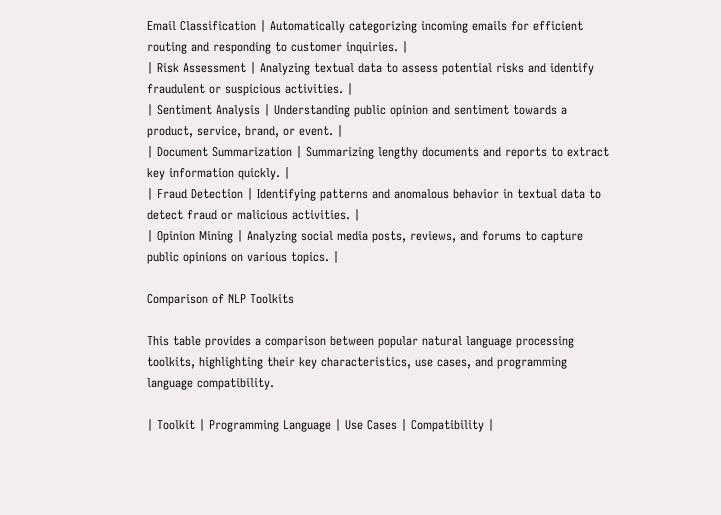Email Classification | Automatically categorizing incoming emails for efficient routing and responding to customer inquiries. |
| Risk Assessment | Analyzing textual data to assess potential risks and identify fraudulent or suspicious activities. |
| Sentiment Analysis | Understanding public opinion and sentiment towards a product, service, brand, or event. |
| Document Summarization | Summarizing lengthy documents and reports to extract key information quickly. |
| Fraud Detection | Identifying patterns and anomalous behavior in textual data to detect fraud or malicious activities. |
| Opinion Mining | Analyzing social media posts, reviews, and forums to capture public opinions on various topics. |

Comparison of NLP Toolkits

This table provides a comparison between popular natural language processing toolkits, highlighting their key characteristics, use cases, and programming language compatibility.

| Toolkit | Programming Language | Use Cases | Compatibility |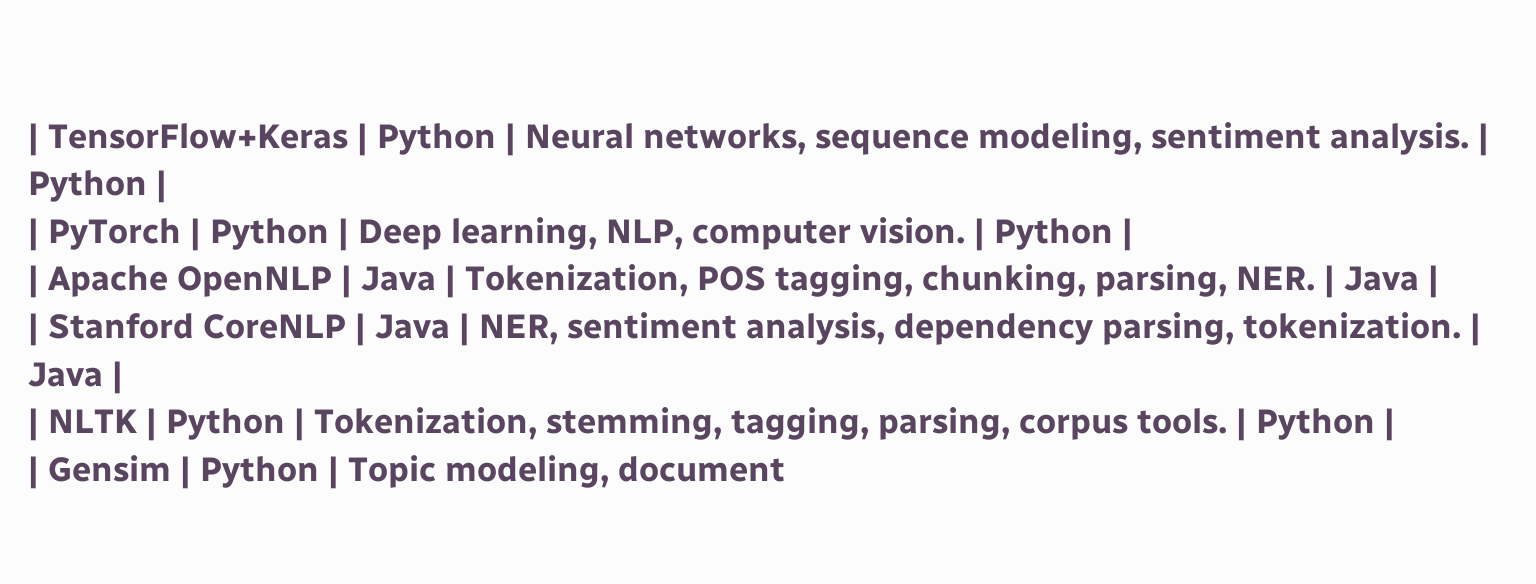| TensorFlow+Keras | Python | Neural networks, sequence modeling, sentiment analysis. | Python |
| PyTorch | Python | Deep learning, NLP, computer vision. | Python |
| Apache OpenNLP | Java | Tokenization, POS tagging, chunking, parsing, NER. | Java |
| Stanford CoreNLP | Java | NER, sentiment analysis, dependency parsing, tokenization. | Java |
| NLTK | Python | Tokenization, stemming, tagging, parsing, corpus tools. | Python |
| Gensim | Python | Topic modeling, document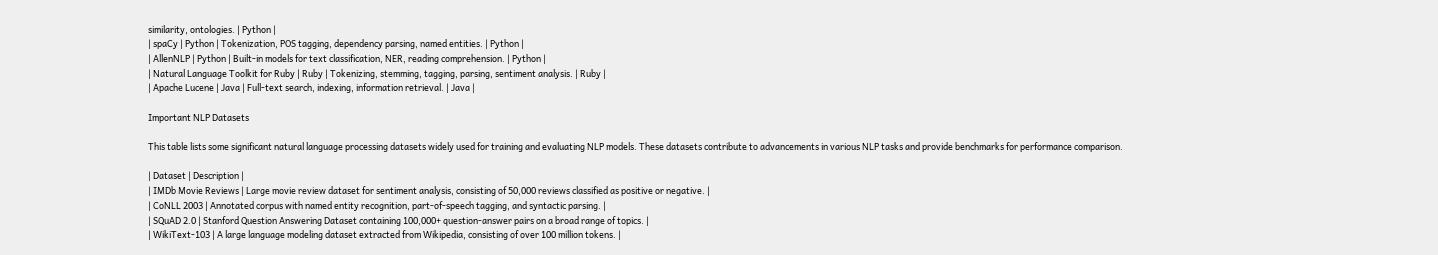similarity, ontologies. | Python |
| spaCy | Python | Tokenization, POS tagging, dependency parsing, named entities. | Python |
| AllenNLP | Python | Built-in models for text classification, NER, reading comprehension. | Python |
| Natural Language Toolkit for Ruby | Ruby | Tokenizing, stemming, tagging, parsing, sentiment analysis. | Ruby |
| Apache Lucene | Java | Full-text search, indexing, information retrieval. | Java |

Important NLP Datasets

This table lists some significant natural language processing datasets widely used for training and evaluating NLP models. These datasets contribute to advancements in various NLP tasks and provide benchmarks for performance comparison.

| Dataset | Description |
| IMDb Movie Reviews | Large movie review dataset for sentiment analysis, consisting of 50,000 reviews classified as positive or negative. |
| CoNLL 2003 | Annotated corpus with named entity recognition, part-of-speech tagging, and syntactic parsing. |
| SQuAD 2.0 | Stanford Question Answering Dataset containing 100,000+ question-answer pairs on a broad range of topics. |
| WikiText-103 | A large language modeling dataset extracted from Wikipedia, consisting of over 100 million tokens. |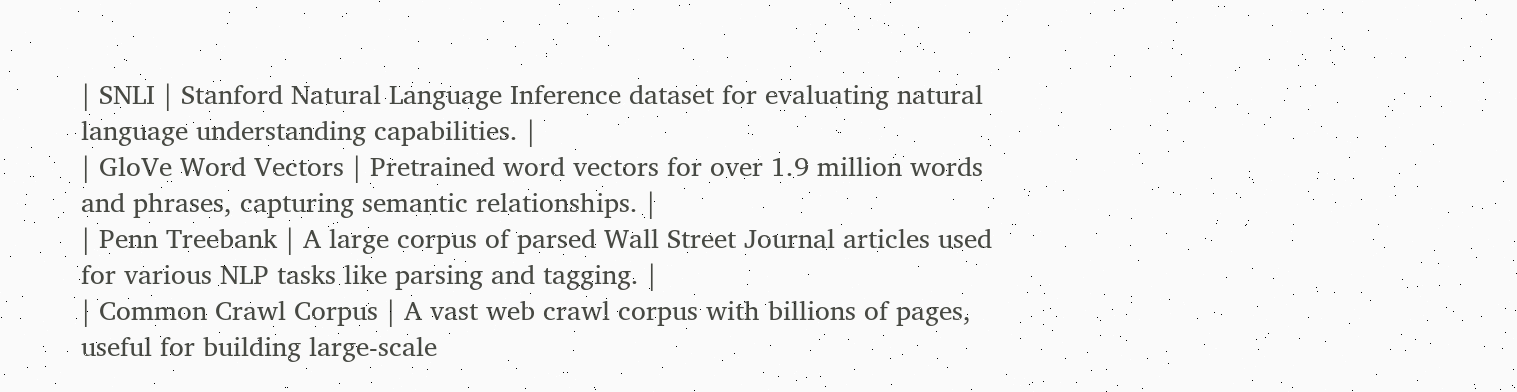| SNLI | Stanford Natural Language Inference dataset for evaluating natural language understanding capabilities. |
| GloVe Word Vectors | Pretrained word vectors for over 1.9 million words and phrases, capturing semantic relationships. |
| Penn Treebank | A large corpus of parsed Wall Street Journal articles used for various NLP tasks like parsing and tagging. |
| Common Crawl Corpus | A vast web crawl corpus with billions of pages, useful for building large-scale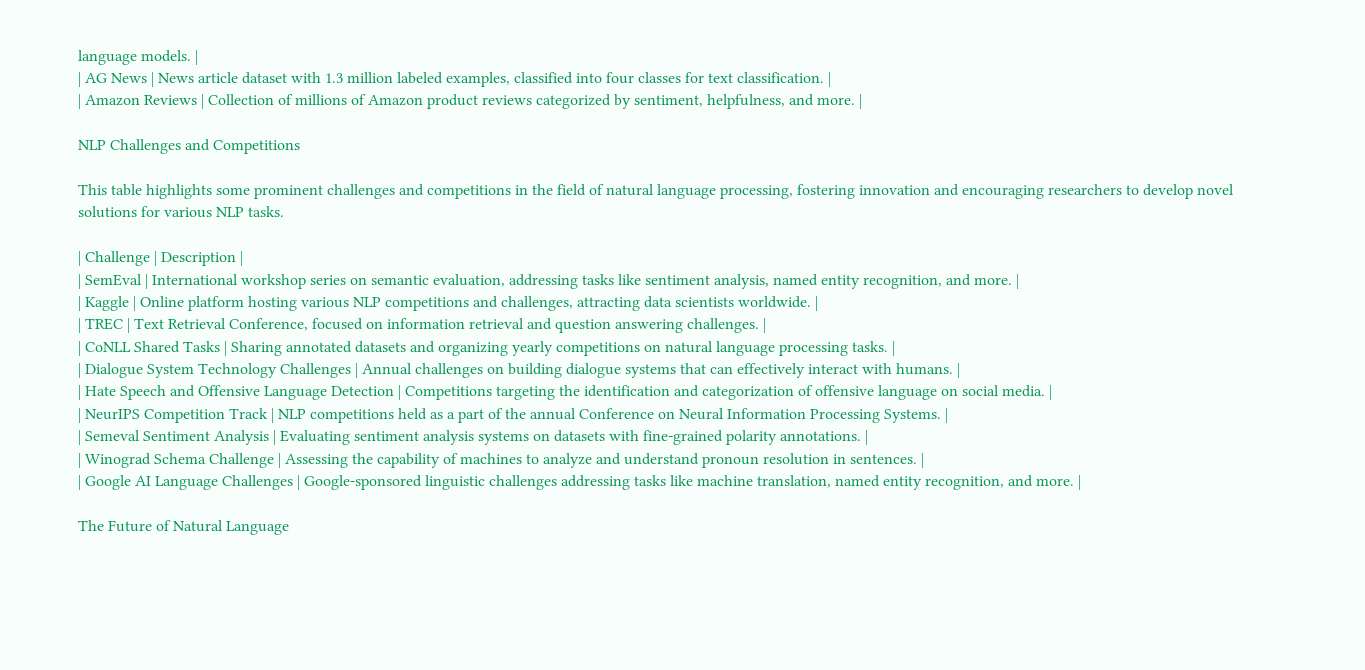language models. |
| AG News | News article dataset with 1.3 million labeled examples, classified into four classes for text classification. |
| Amazon Reviews | Collection of millions of Amazon product reviews categorized by sentiment, helpfulness, and more. |

NLP Challenges and Competitions

This table highlights some prominent challenges and competitions in the field of natural language processing, fostering innovation and encouraging researchers to develop novel solutions for various NLP tasks.

| Challenge | Description |
| SemEval | International workshop series on semantic evaluation, addressing tasks like sentiment analysis, named entity recognition, and more. |
| Kaggle | Online platform hosting various NLP competitions and challenges, attracting data scientists worldwide. |
| TREC | Text Retrieval Conference, focused on information retrieval and question answering challenges. |
| CoNLL Shared Tasks | Sharing annotated datasets and organizing yearly competitions on natural language processing tasks. |
| Dialogue System Technology Challenges | Annual challenges on building dialogue systems that can effectively interact with humans. |
| Hate Speech and Offensive Language Detection | Competitions targeting the identification and categorization of offensive language on social media. |
| NeurIPS Competition Track | NLP competitions held as a part of the annual Conference on Neural Information Processing Systems. |
| Semeval Sentiment Analysis | Evaluating sentiment analysis systems on datasets with fine-grained polarity annotations. |
| Winograd Schema Challenge | Assessing the capability of machines to analyze and understand pronoun resolution in sentences. |
| Google AI Language Challenges | Google-sponsored linguistic challenges addressing tasks like machine translation, named entity recognition, and more. |

The Future of Natural Language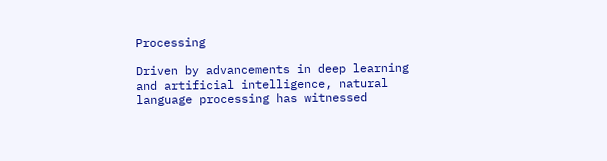Processing

Driven by advancements in deep learning and artificial intelligence, natural language processing has witnessed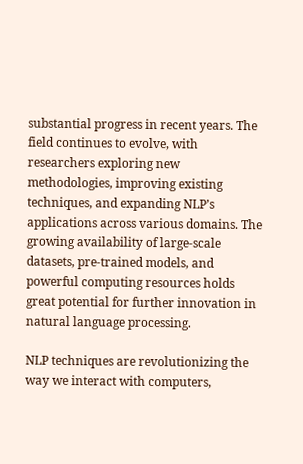substantial progress in recent years. The field continues to evolve, with researchers exploring new methodologies, improving existing techniques, and expanding NLP’s applications across various domains. The growing availability of large-scale datasets, pre-trained models, and powerful computing resources holds great potential for further innovation in natural language processing.

NLP techniques are revolutionizing the way we interact with computers,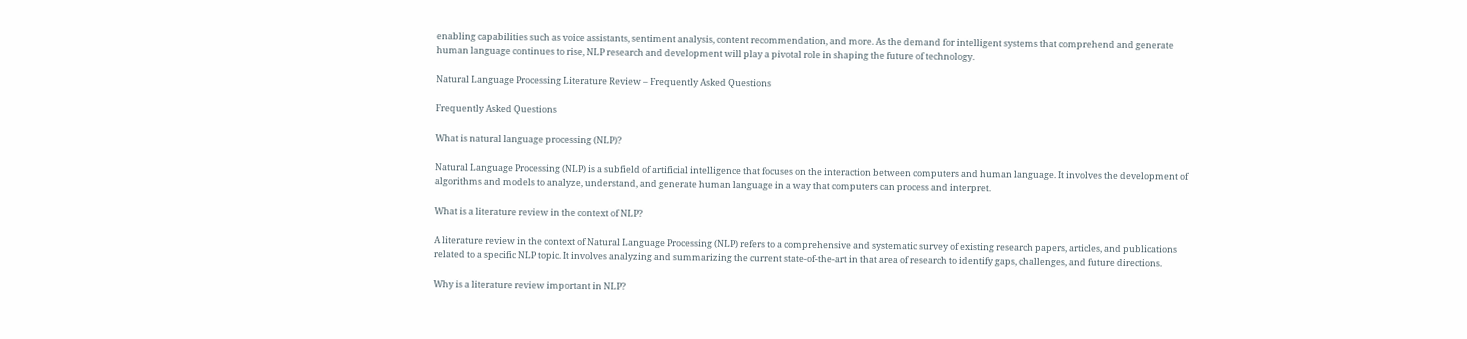enabling capabilities such as voice assistants, sentiment analysis, content recommendation, and more. As the demand for intelligent systems that comprehend and generate human language continues to rise, NLP research and development will play a pivotal role in shaping the future of technology.

Natural Language Processing Literature Review – Frequently Asked Questions

Frequently Asked Questions

What is natural language processing (NLP)?

Natural Language Processing (NLP) is a subfield of artificial intelligence that focuses on the interaction between computers and human language. It involves the development of algorithms and models to analyze, understand, and generate human language in a way that computers can process and interpret.

What is a literature review in the context of NLP?

A literature review in the context of Natural Language Processing (NLP) refers to a comprehensive and systematic survey of existing research papers, articles, and publications related to a specific NLP topic. It involves analyzing and summarizing the current state-of-the-art in that area of research to identify gaps, challenges, and future directions.

Why is a literature review important in NLP?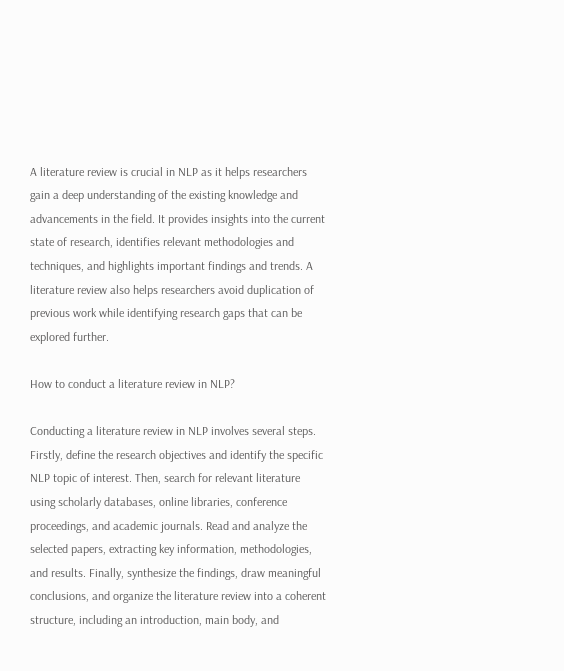A literature review is crucial in NLP as it helps researchers gain a deep understanding of the existing knowledge and advancements in the field. It provides insights into the current state of research, identifies relevant methodologies and techniques, and highlights important findings and trends. A literature review also helps researchers avoid duplication of previous work while identifying research gaps that can be explored further.

How to conduct a literature review in NLP?

Conducting a literature review in NLP involves several steps. Firstly, define the research objectives and identify the specific NLP topic of interest. Then, search for relevant literature using scholarly databases, online libraries, conference proceedings, and academic journals. Read and analyze the selected papers, extracting key information, methodologies, and results. Finally, synthesize the findings, draw meaningful conclusions, and organize the literature review into a coherent structure, including an introduction, main body, and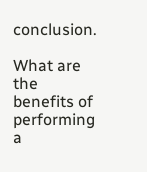conclusion.

What are the benefits of performing a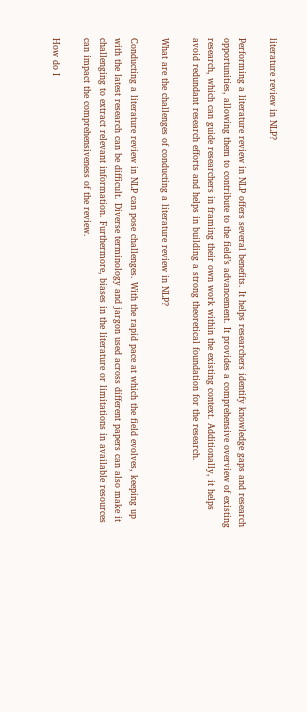literature review in NLP?

Performing a literature review in NLP offers several benefits. It helps researchers identify knowledge gaps and research opportunities, allowing them to contribute to the field’s advancement. It provides a comprehensive overview of existing research, which can guide researchers in framing their own work within the existing context. Additionally, it helps avoid redundant research efforts and helps in building a strong theoretical foundation for the research.

What are the challenges of conducting a literature review in NLP?

Conducting a literature review in NLP can pose challenges. With the rapid pace at which the field evolves, keeping up with the latest research can be difficult. Diverse terminology and jargon used across different papers can also make it challenging to extract relevant information. Furthermore, biases in the literature or limitations in available resources can impact the comprehensiveness of the review.

How do I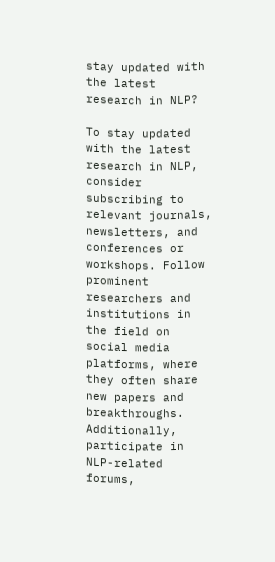stay updated with the latest research in NLP?

To stay updated with the latest research in NLP, consider subscribing to relevant journals, newsletters, and conferences or workshops. Follow prominent researchers and institutions in the field on social media platforms, where they often share new papers and breakthroughs. Additionally, participate in NLP-related forums,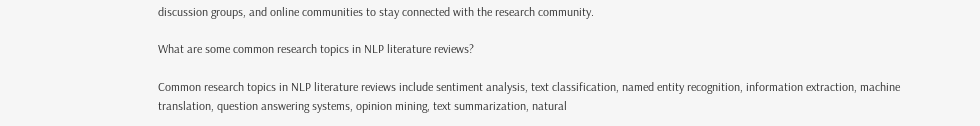discussion groups, and online communities to stay connected with the research community.

What are some common research topics in NLP literature reviews?

Common research topics in NLP literature reviews include sentiment analysis, text classification, named entity recognition, information extraction, machine translation, question answering systems, opinion mining, text summarization, natural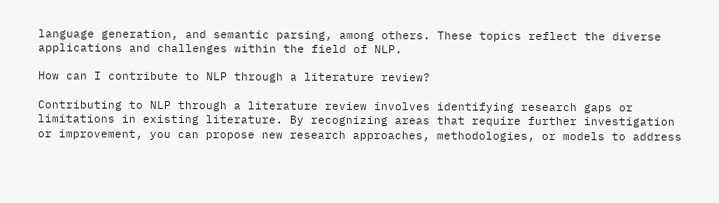language generation, and semantic parsing, among others. These topics reflect the diverse applications and challenges within the field of NLP.

How can I contribute to NLP through a literature review?

Contributing to NLP through a literature review involves identifying research gaps or limitations in existing literature. By recognizing areas that require further investigation or improvement, you can propose new research approaches, methodologies, or models to address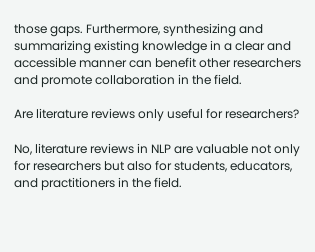those gaps. Furthermore, synthesizing and summarizing existing knowledge in a clear and accessible manner can benefit other researchers and promote collaboration in the field.

Are literature reviews only useful for researchers?

No, literature reviews in NLP are valuable not only for researchers but also for students, educators, and practitioners in the field.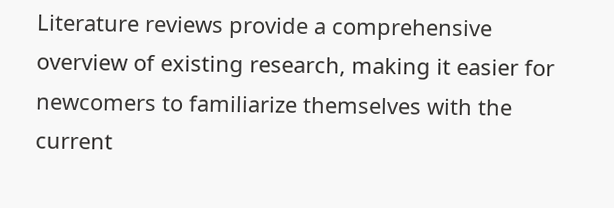Literature reviews provide a comprehensive overview of existing research, making it easier for newcomers to familiarize themselves with the current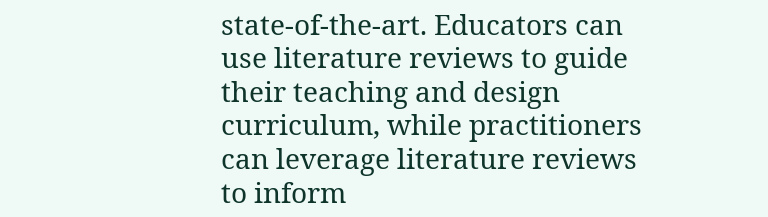state-of-the-art. Educators can use literature reviews to guide their teaching and design curriculum, while practitioners can leverage literature reviews to inform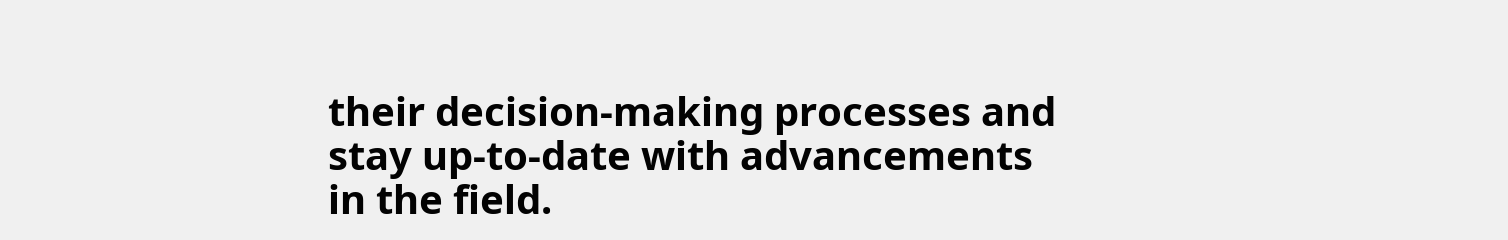their decision-making processes and stay up-to-date with advancements in the field.